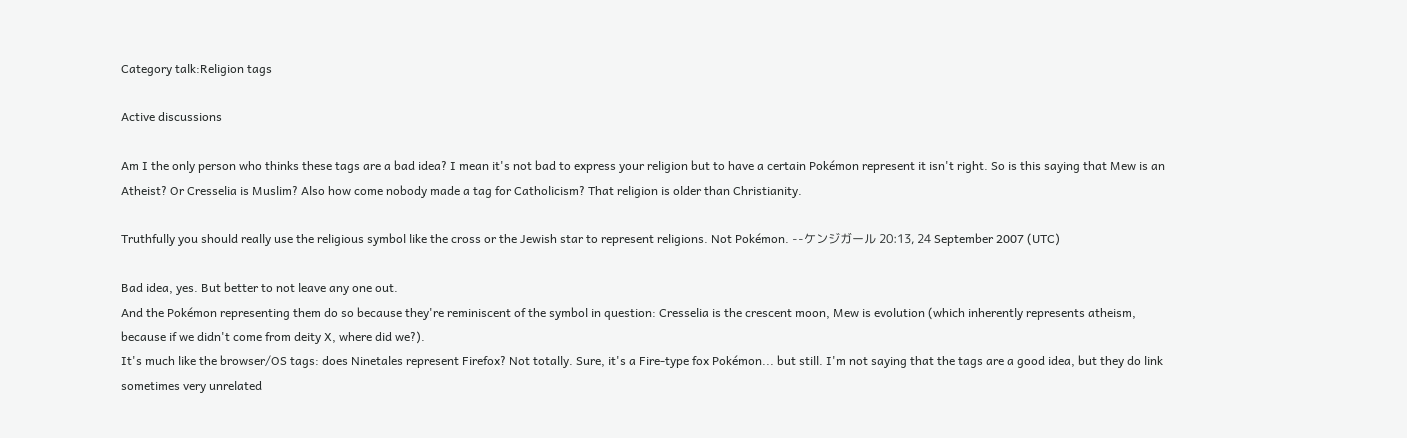Category talk:Religion tags

Active discussions

Am I the only person who thinks these tags are a bad idea? I mean it's not bad to express your religion but to have a certain Pokémon represent it isn't right. So is this saying that Mew is an Atheist? Or Cresselia is Muslim? Also how come nobody made a tag for Catholicism? That religion is older than Christianity.

Truthfully you should really use the religious symbol like the cross or the Jewish star to represent religions. Not Pokémon. --ケンジガール 20:13, 24 September 2007 (UTC)

Bad idea, yes. But better to not leave any one out.
And the Pokémon representing them do so because they're reminiscent of the symbol in question: Cresselia is the crescent moon, Mew is evolution (which inherently represents atheism, because if we didn't come from deity X, where did we?).
It's much like the browser/OS tags: does Ninetales represent Firefox? Not totally. Sure, it's a Fire-type fox Pokémon... but still. I'm not saying that the tags are a good idea, but they do link sometimes very unrelated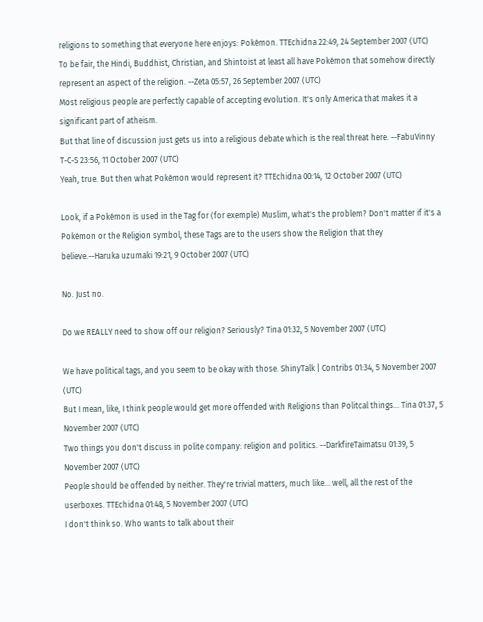religions to something that everyone here enjoys: Pokémon. TTEchidna 22:49, 24 September 2007 (UTC)
To be fair, the Hindi, Buddhist, Christian, and Shintoist at least all have Pokémon that somehow directly represent an aspect of the religion. --Zeta 05:57, 26 September 2007 (UTC)
Most religious people are perfectly capable of accepting evolution. It's only America that makes it a significant part of atheism.
But that line of discussion just gets us into a religious debate which is the real threat here. --FabuVinny T-C-S 23:56, 11 October 2007 (UTC)
Yeah, true. But then what Pokémon would represent it? TTEchidna 00:14, 12 October 2007 (UTC)

Look, if a Pokémon is used in the Tag for (for exemple) Muslim, what's the problem? Don't matter if it's a Pokémon or the Religion symbol, these Tags are to the users show the Religion that they believe.--Haruka uzumaki 19:21, 9 October 2007 (UTC)

No. Just no.

Do we REALLY need to show off our religion? Seriously? Tina 01:32, 5 November 2007 (UTC)

We have political tags, and you seem to be okay with those. ShinyTalk | Contribs 01:34, 5 November 2007 (UTC)
But I mean, like, I think people would get more offended with Religions than Politcal things... Tina 01:37, 5 November 2007 (UTC)
Two things you don't discuss in polite company: religion and politics. --DarkfireTaimatsu 01:39, 5 November 2007 (UTC)
People should be offended by neither. They're trivial matters, much like... well, all the rest of the userboxes. TTEchidna 01:48, 5 November 2007 (UTC)
I don't think so. Who wants to talk about their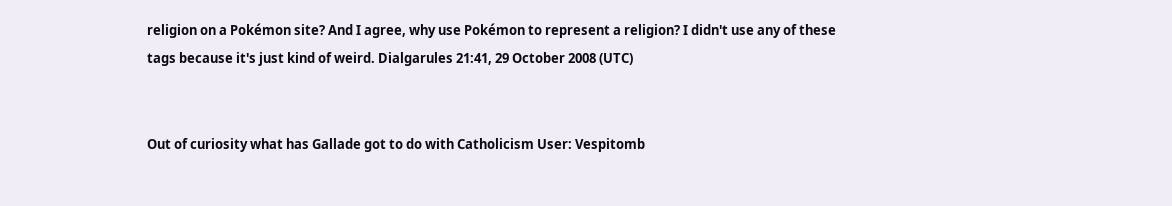religion on a Pokémon site? And I agree, why use Pokémon to represent a religion? I didn't use any of these tags because it's just kind of weird. Dialgarules 21:41, 29 October 2008 (UTC)


Out of curiosity what has Gallade got to do with Catholicism User: Vespitomb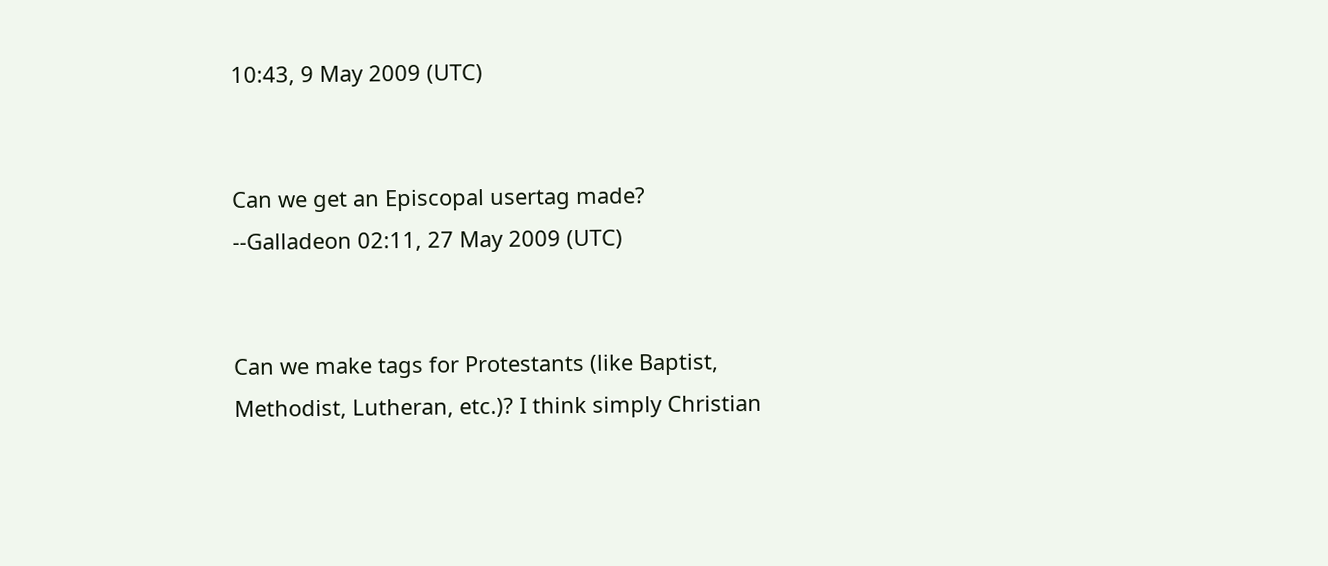10:43, 9 May 2009 (UTC)


Can we get an Episcopal usertag made? --Galladeon 02:11, 27 May 2009 (UTC)


Can we make tags for Protestants (like Baptist, Methodist, Lutheran, etc.)? I think simply Christian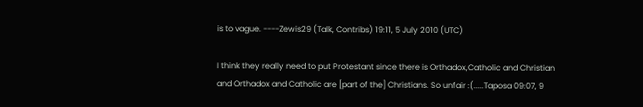is to vague. ----Zewis29 (Talk, Contribs) 19:11, 5 July 2010 (UTC)

I think they really need to put Protestant since there is Orthadox,Catholic and Christian and Orthadox and Catholic are [part of the] Christians. So unfair :(.....Taposa 09:07, 9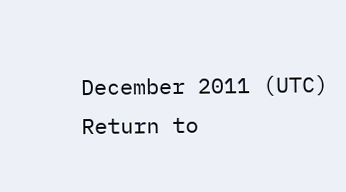December 2011 (UTC)
Return to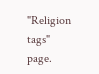"Religion tags" page.